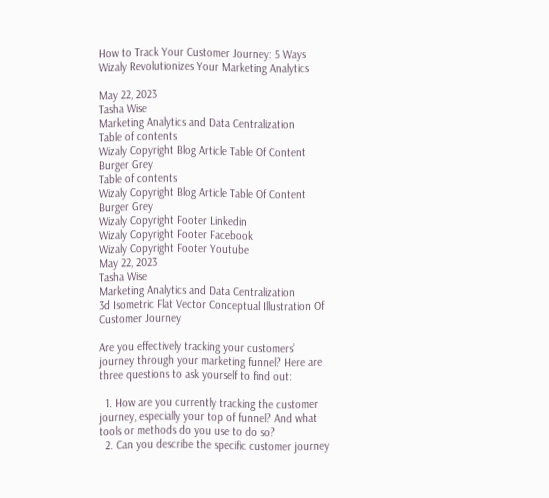How to Track Your Customer Journey: 5 Ways Wizaly Revolutionizes Your Marketing Analytics

May 22, 2023
Tasha Wise
Marketing Analytics and Data Centralization
Table of contents
Wizaly Copyright Blog Article Table Of Content Burger Grey
Table of contents
Wizaly Copyright Blog Article Table Of Content Burger Grey
Wizaly Copyright Footer Linkedin
Wizaly Copyright Footer Facebook
Wizaly Copyright Footer Youtube
May 22, 2023
Tasha Wise
Marketing Analytics and Data Centralization
3d Isometric Flat Vector Conceptual Illustration Of Customer Journey

Are you effectively tracking your customers’ journey through your marketing funnel? Here are three questions to ask yourself to find out:

  1. How are you currently tracking the customer journey, especially your top of funnel? And what tools or methods do you use to do so?
  2. Can you describe the specific customer journey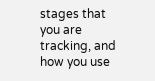stages that you are tracking, and how you use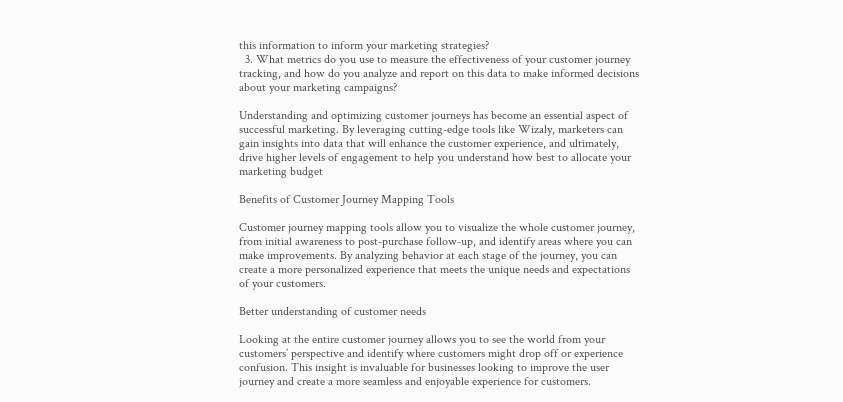this information to inform your marketing strategies?
  3. What metrics do you use to measure the effectiveness of your customer journey tracking, and how do you analyze and report on this data to make informed decisions about your marketing campaigns?

Understanding and optimizing customer journeys has become an essential aspect of successful marketing. By leveraging cutting-edge tools like Wizaly, marketers can gain insights into data that will enhance the customer experience, and ultimately, drive higher levels of engagement to help you understand how best to allocate your marketing budget

Benefits of Customer Journey Mapping Tools

Customer journey mapping tools allow you to visualize the whole customer journey, from initial awareness to post-purchase follow-up, and identify areas where you can make improvements. By analyzing behavior at each stage of the journey, you can create a more personalized experience that meets the unique needs and expectations of your customers.

Better understanding of customer needs

Looking at the entire customer journey allows you to see the world from your customers’ perspective and identify where customers might drop off or experience confusion. This insight is invaluable for businesses looking to improve the user journey and create a more seamless and enjoyable experience for customers.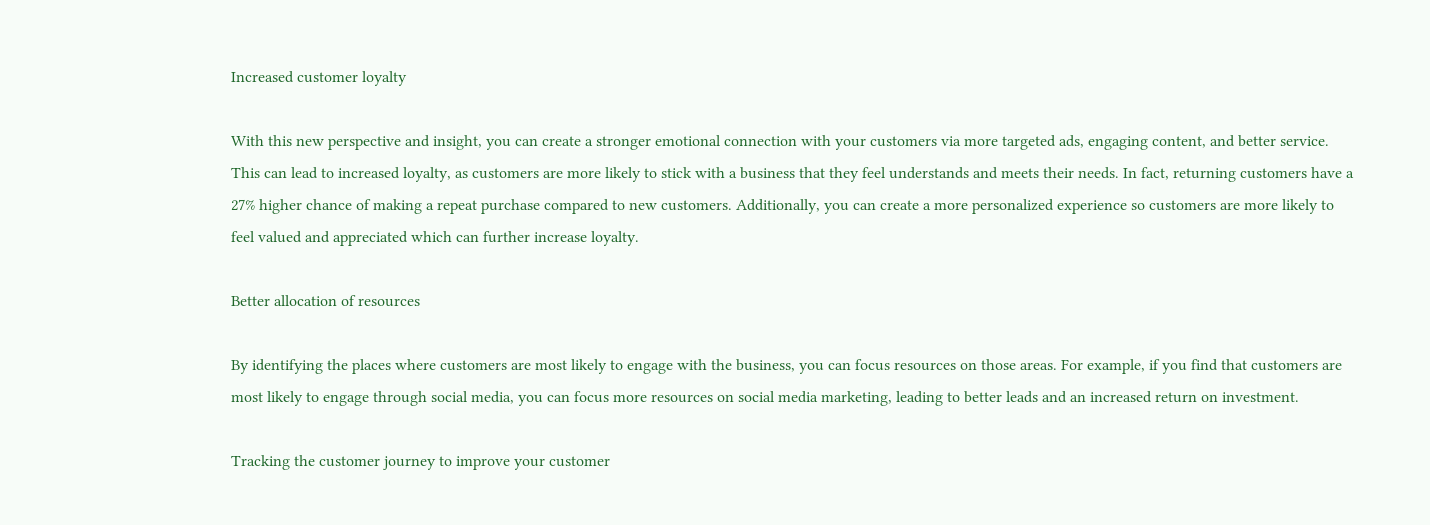Increased customer loyalty

With this new perspective and insight, you can create a stronger emotional connection with your customers via more targeted ads, engaging content, and better service. This can lead to increased loyalty, as customers are more likely to stick with a business that they feel understands and meets their needs. In fact, returning customers have a 27% higher chance of making a repeat purchase compared to new customers. Additionally, you can create a more personalized experience so customers are more likely to feel valued and appreciated which can further increase loyalty.

Better allocation of resources

By identifying the places where customers are most likely to engage with the business, you can focus resources on those areas. For example, if you find that customers are most likely to engage through social media, you can focus more resources on social media marketing, leading to better leads and an increased return on investment.

Tracking the customer journey to improve your customer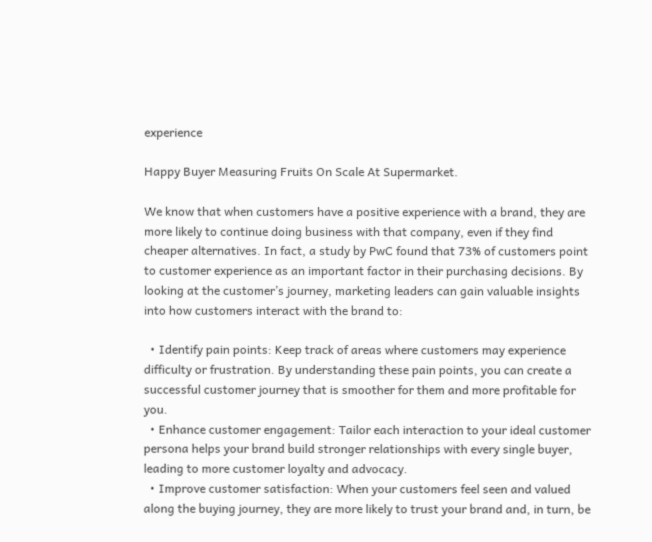experience

Happy Buyer Measuring Fruits On Scale At Supermarket.

We know that when customers have a positive experience with a brand, they are more likely to continue doing business with that company, even if they find cheaper alternatives. In fact, a study by PwC found that 73% of customers point to customer experience as an important factor in their purchasing decisions. By looking at the customer’s journey, marketing leaders can gain valuable insights into how customers interact with the brand to:

  • Identify pain points: Keep track of areas where customers may experience difficulty or frustration. By understanding these pain points, you can create a successful customer journey that is smoother for them and more profitable for you.
  • Enhance customer engagement: Tailor each interaction to your ideal customer persona helps your brand build stronger relationships with every single buyer, leading to more customer loyalty and advocacy.
  • Improve customer satisfaction: When your customers feel seen and valued along the buying journey, they are more likely to trust your brand and, in turn, be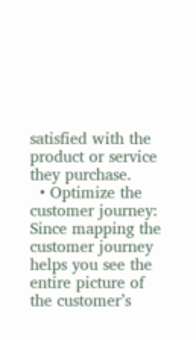satisfied with the product or service they purchase.
  • Optimize the customer journey: Since mapping the customer journey helps you see the entire picture of the customer’s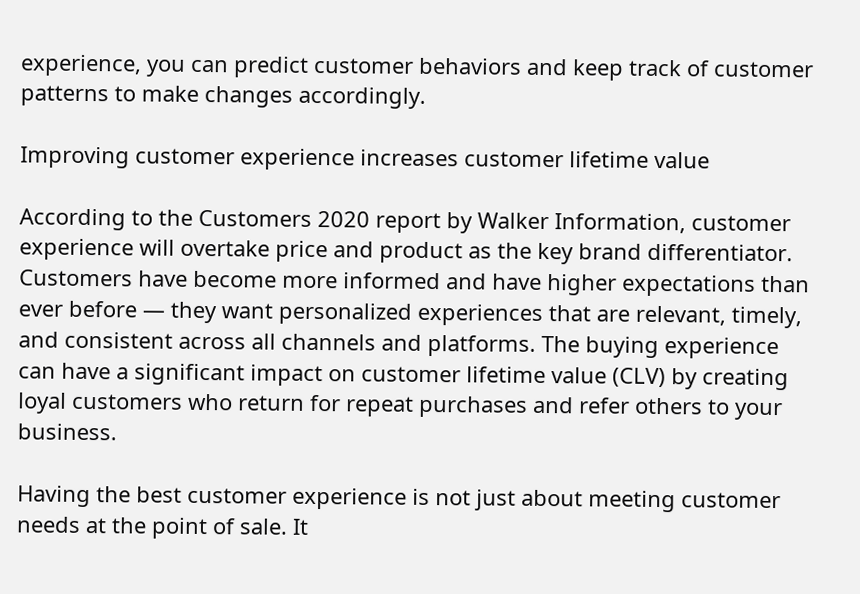experience, you can predict customer behaviors and keep track of customer patterns to make changes accordingly.

Improving customer experience increases customer lifetime value

According to the Customers 2020 report by Walker Information, customer experience will overtake price and product as the key brand differentiator. Customers have become more informed and have higher expectations than ever before — they want personalized experiences that are relevant, timely, and consistent across all channels and platforms. The buying experience can have a significant impact on customer lifetime value (CLV) by creating loyal customers who return for repeat purchases and refer others to your business.

Having the best customer experience is not just about meeting customer needs at the point of sale. It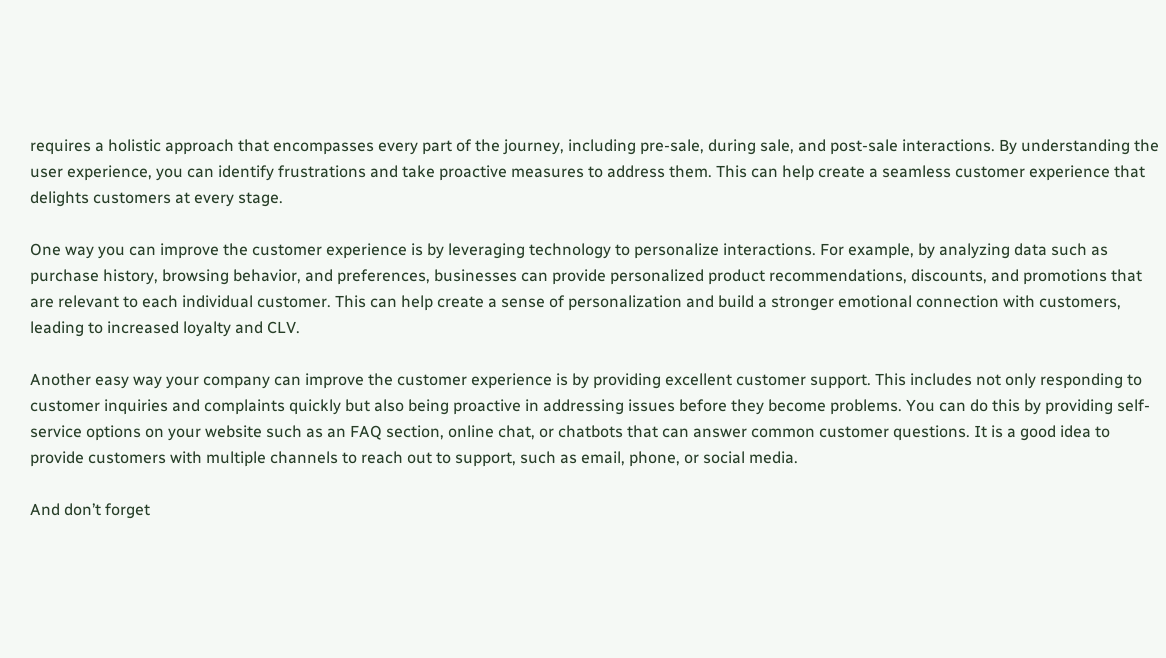requires a holistic approach that encompasses every part of the journey, including pre-sale, during sale, and post-sale interactions. By understanding the user experience, you can identify frustrations and take proactive measures to address them. This can help create a seamless customer experience that delights customers at every stage.

One way you can improve the customer experience is by leveraging technology to personalize interactions. For example, by analyzing data such as purchase history, browsing behavior, and preferences, businesses can provide personalized product recommendations, discounts, and promotions that are relevant to each individual customer. This can help create a sense of personalization and build a stronger emotional connection with customers, leading to increased loyalty and CLV.

Another easy way your company can improve the customer experience is by providing excellent customer support. This includes not only responding to customer inquiries and complaints quickly but also being proactive in addressing issues before they become problems. You can do this by providing self-service options on your website such as an FAQ section, online chat, or chatbots that can answer common customer questions. It is a good idea to provide customers with multiple channels to reach out to support, such as email, phone, or social media.

And don’t forget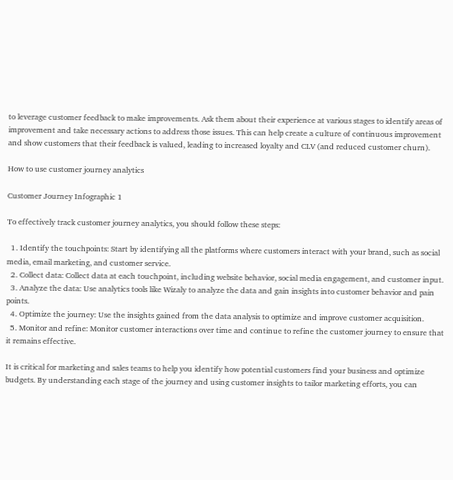to leverage customer feedback to make improvements. Ask them about their experience at various stages to identify areas of improvement and take necessary actions to address those issues. This can help create a culture of continuous improvement and show customers that their feedback is valued, leading to increased loyalty and CLV (and reduced customer churn).

How to use customer journey analytics

Customer Journey Infographic 1

To effectively track customer journey analytics, you should follow these steps:

  1. Identify the touchpoints: Start by identifying all the platforms where customers interact with your brand, such as social media, email marketing, and customer service.
  2. Collect data: Collect data at each touchpoint, including website behavior, social media engagement, and customer input.
  3. Analyze the data: Use analytics tools like Wizaly to analyze the data and gain insights into customer behavior and pain points.
  4. Optimize the journey: Use the insights gained from the data analysis to optimize and improve customer acquisition.
  5. Monitor and refine: Monitor customer interactions over time and continue to refine the customer journey to ensure that it remains effective.

It is critical for marketing and sales teams to help you identify how potential customers find your business and optimize budgets. By understanding each stage of the journey and using customer insights to tailor marketing efforts, you can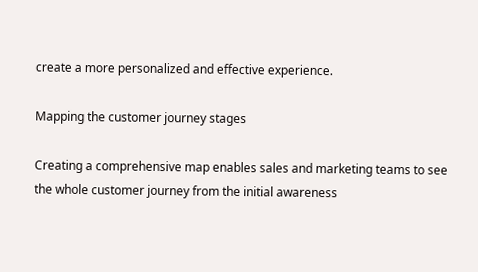create a more personalized and effective experience.

Mapping the customer journey stages

Creating a comprehensive map enables sales and marketing teams to see the whole customer journey from the initial awareness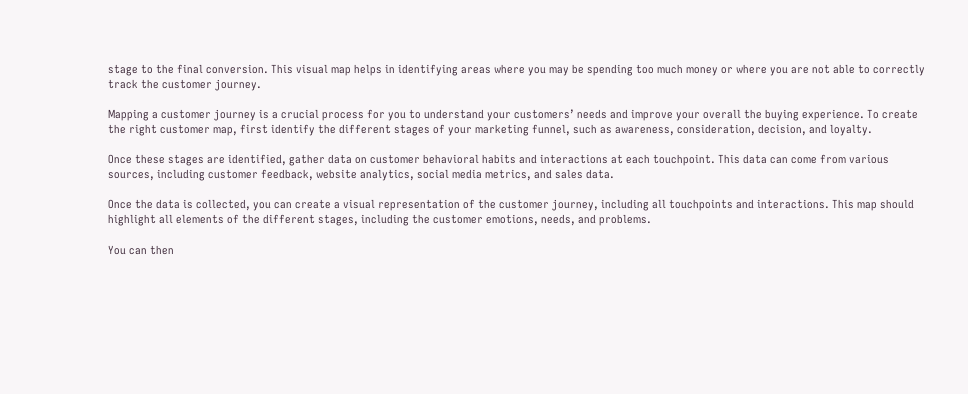stage to the final conversion. This visual map helps in identifying areas where you may be spending too much money or where you are not able to correctly track the customer journey.

Mapping a customer journey is a crucial process for you to understand your customers’ needs and improve your overall the buying experience. To create the right customer map, first identify the different stages of your marketing funnel, such as awareness, consideration, decision, and loyalty.

Once these stages are identified, gather data on customer behavioral habits and interactions at each touchpoint. This data can come from various sources, including customer feedback, website analytics, social media metrics, and sales data.

Once the data is collected, you can create a visual representation of the customer journey, including all touchpoints and interactions. This map should highlight all elements of the different stages, including the customer emotions, needs, and problems.

You can then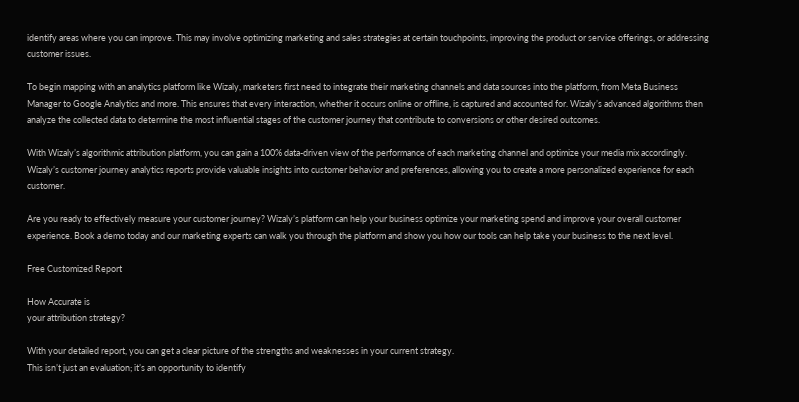identify areas where you can improve. This may involve optimizing marketing and sales strategies at certain touchpoints, improving the product or service offerings, or addressing customer issues.

To begin mapping with an analytics platform like Wizaly, marketers first need to integrate their marketing channels and data sources into the platform, from Meta Business Manager to Google Analytics and more. This ensures that every interaction, whether it occurs online or offline, is captured and accounted for. Wizaly’s advanced algorithms then analyze the collected data to determine the most influential stages of the customer journey that contribute to conversions or other desired outcomes.

With Wizaly’s algorithmic attribution platform, you can gain a 100% data-driven view of the performance of each marketing channel and optimize your media mix accordingly. Wizaly’s customer journey analytics reports provide valuable insights into customer behavior and preferences, allowing you to create a more personalized experience for each customer.

Are you ready to effectively measure your customer journey? Wizaly’s platform can help your business optimize your marketing spend and improve your overall customer experience. Book a demo today and our marketing experts can walk you through the platform and show you how our tools can help take your business to the next level.

Free Customized Report

How Accurate is
your attribution strategy?

With your detailed report, you can get a clear picture of the strengths and weaknesses in your current strategy.
This isn’t just an evaluation; it’s an opportunity to identify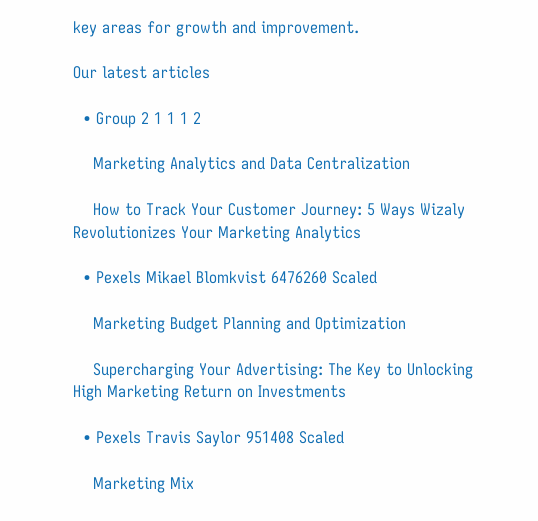key areas for growth and improvement.

Our latest articles

  • Group 2 1 1 1 2

    Marketing Analytics and Data Centralization

    How to Track Your Customer Journey: 5 Ways Wizaly Revolutionizes Your Marketing Analytics

  • Pexels Mikael Blomkvist 6476260 Scaled

    Marketing Budget Planning and Optimization

    Supercharging Your Advertising: The Key to Unlocking High Marketing Return on Investments

  • Pexels Travis Saylor 951408 Scaled

    Marketing Mix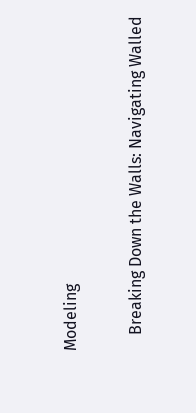Modeling

    Breaking Down the Walls: Navigating Walled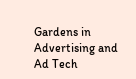Gardens in Advertising and Ad Tech